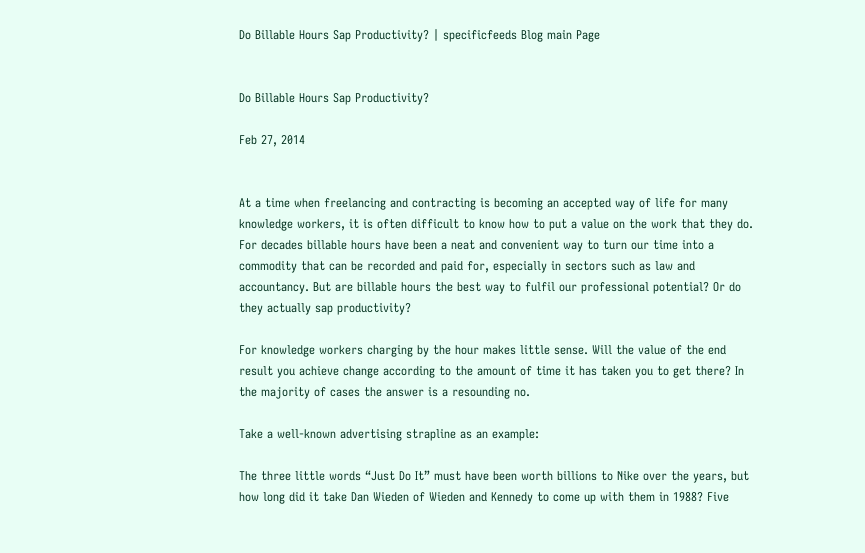Do Billable Hours Sap Productivity? | specificfeeds Blog main Page


Do Billable Hours Sap Productivity?

Feb 27, 2014


At a time when freelancing and contracting is becoming an accepted way of life for many knowledge workers, it is often difficult to know how to put a value on the work that they do. For decades billable hours have been a neat and convenient way to turn our time into a commodity that can be recorded and paid for, especially in sectors such as law and accountancy. But are billable hours the best way to fulfil our professional potential? Or do they actually sap productivity?

For knowledge workers charging by the hour makes little sense. Will the value of the end result you achieve change according to the amount of time it has taken you to get there? In the majority of cases the answer is a resounding no.

Take a well-known advertising strapline as an example:

The three little words “Just Do It” must have been worth billions to Nike over the years, but how long did it take Dan Wieden of Wieden and Kennedy to come up with them in 1988? Five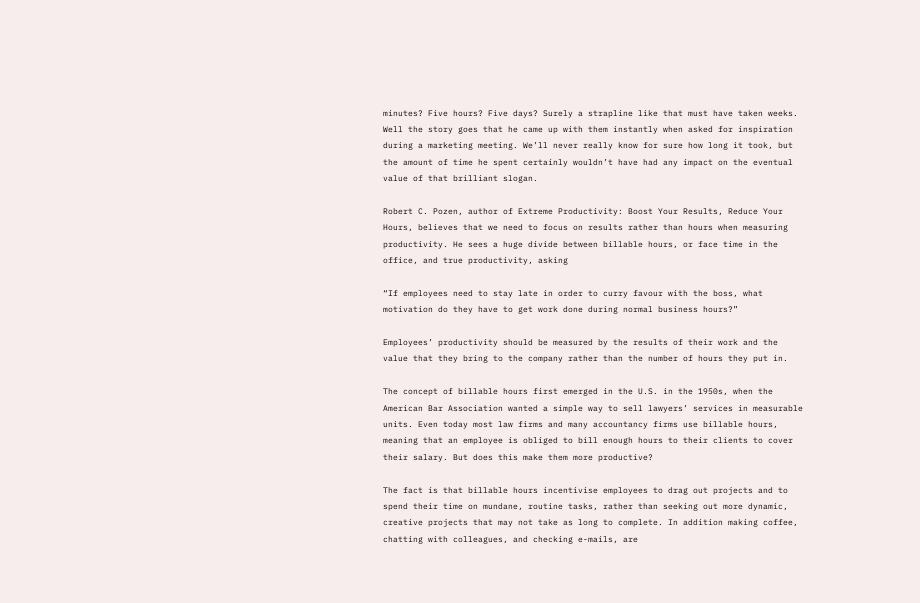minutes? Five hours? Five days? Surely a strapline like that must have taken weeks. Well the story goes that he came up with them instantly when asked for inspiration during a marketing meeting. We’ll never really know for sure how long it took, but the amount of time he spent certainly wouldn’t have had any impact on the eventual value of that brilliant slogan.

Robert C. Pozen, author of Extreme Productivity: Boost Your Results, Reduce Your Hours, believes that we need to focus on results rather than hours when measuring productivity. He sees a huge divide between billable hours, or face time in the office, and true productivity, asking

“If employees need to stay late in order to curry favour with the boss, what motivation do they have to get work done during normal business hours?”

Employees’ productivity should be measured by the results of their work and the value that they bring to the company rather than the number of hours they put in.

The concept of billable hours first emerged in the U.S. in the 1950s, when the American Bar Association wanted a simple way to sell lawyers’ services in measurable units. Even today most law firms and many accountancy firms use billable hours, meaning that an employee is obliged to bill enough hours to their clients to cover their salary. But does this make them more productive?

The fact is that billable hours incentivise employees to drag out projects and to spend their time on mundane, routine tasks, rather than seeking out more dynamic, creative projects that may not take as long to complete. In addition making coffee, chatting with colleagues, and checking e-mails, are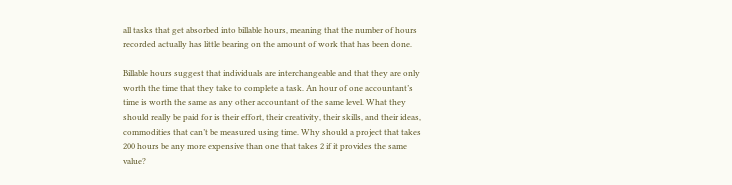all tasks that get absorbed into billable hours, meaning that the number of hours recorded actually has little bearing on the amount of work that has been done.

Billable hours suggest that individuals are interchangeable and that they are only worth the time that they take to complete a task. An hour of one accountant’s time is worth the same as any other accountant of the same level. What they should really be paid for is their effort, their creativity, their skills, and their ideas, commodities that can’t be measured using time. Why should a project that takes 200 hours be any more expensive than one that takes 2 if it provides the same value?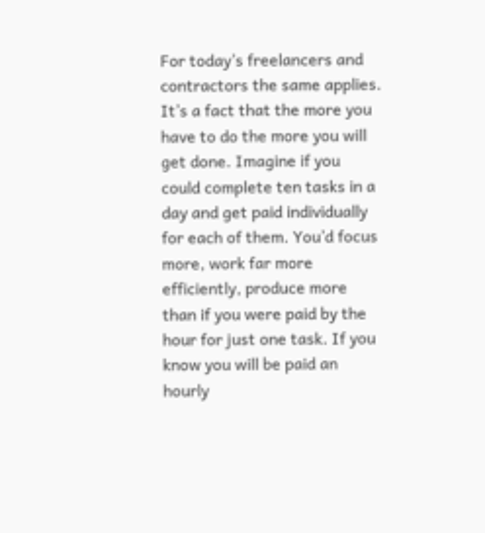For today’s freelancers and contractors the same applies. It’s a fact that the more you have to do the more you will get done. Imagine if you could complete ten tasks in a day and get paid individually for each of them. You’d focus more, work far more efficiently, produce more than if you were paid by the hour for just one task. If you know you will be paid an hourly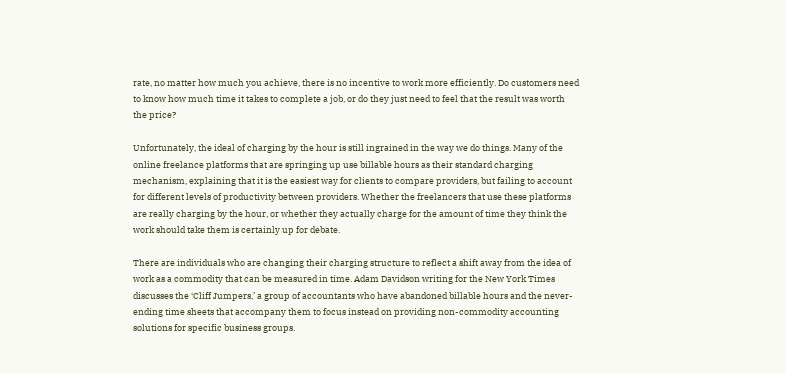rate, no matter how much you achieve, there is no incentive to work more efficiently. Do customers need to know how much time it takes to complete a job, or do they just need to feel that the result was worth the price?

Unfortunately, the ideal of charging by the hour is still ingrained in the way we do things. Many of the online freelance platforms that are springing up use billable hours as their standard charging mechanism, explaining that it is the easiest way for clients to compare providers, but failing to account for different levels of productivity between providers. Whether the freelancers that use these platforms are really charging by the hour, or whether they actually charge for the amount of time they think the work should take them is certainly up for debate.

There are individuals who are changing their charging structure to reflect a shift away from the idea of work as a commodity that can be measured in time. Adam Davidson writing for the New York Times discusses the ‘Cliff Jumpers,’ a group of accountants who have abandoned billable hours and the never-ending time sheets that accompany them to focus instead on providing non-commodity accounting solutions for specific business groups.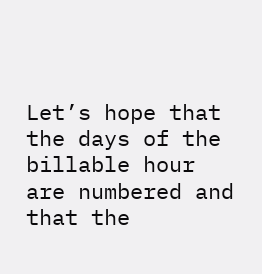Let’s hope that the days of the billable hour are numbered and that the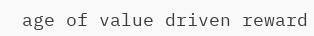age of value driven reward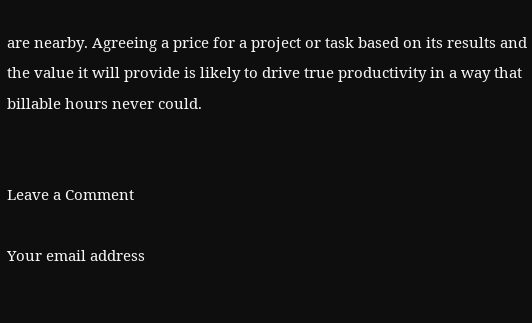are nearby. Agreeing a price for a project or task based on its results and the value it will provide is likely to drive true productivity in a way that billable hours never could.


Leave a Comment

Your email address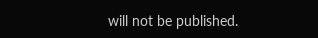will not be published.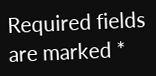Required fields are marked *